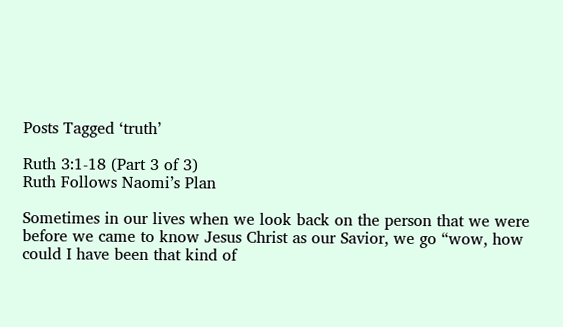Posts Tagged ‘truth’

Ruth 3:1-18 (Part 3 of 3)
Ruth Follows Naomi’s Plan

Sometimes in our lives when we look back on the person that we were before we came to know Jesus Christ as our Savior, we go “wow, how could I have been that kind of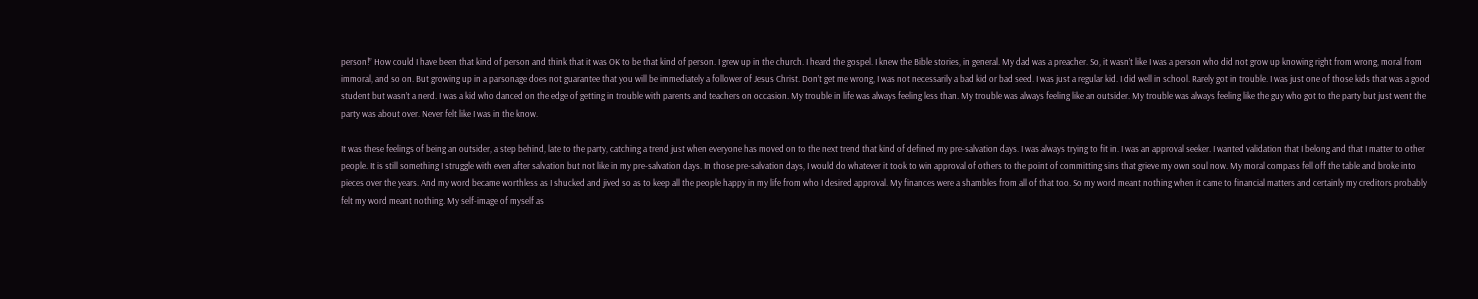person!” How could I have been that kind of person and think that it was OK to be that kind of person. I grew up in the church. I heard the gospel. I knew the Bible stories, in general. My dad was a preacher. So, it wasn’t like I was a person who did not grow up knowing right from wrong, moral from immoral, and so on. But growing up in a parsonage does not guarantee that you will be immediately a follower of Jesus Christ. Don’t get me wrong, I was not necessarily a bad kid or bad seed. I was just a regular kid. I did well in school. Rarely got in trouble. I was just one of those kids that was a good student but wasn’t a nerd. I was a kid who danced on the edge of getting in trouble with parents and teachers on occasion. My trouble in life was always feeling less than. My trouble was always feeling like an outsider. My trouble was always feeling like the guy who got to the party but just went the party was about over. Never felt like I was in the know.

It was these feelings of being an outsider, a step behind, late to the party, catching a trend just when everyone has moved on to the next trend that kind of defined my pre-salvation days. I was always trying to fit in. I was an approval seeker. I wanted validation that I belong and that I matter to other people. It is still something I struggle with even after salvation but not like in my pre-salvation days. In those pre-salvation days, I would do whatever it took to win approval of others to the point of committing sins that grieve my own soul now. My moral compass fell off the table and broke into pieces over the years. And my word became worthless as I shucked and jived so as to keep all the people happy in my life from who I desired approval. My finances were a shambles from all of that too. So my word meant nothing when it came to financial matters and certainly my creditors probably felt my word meant nothing. My self-image of myself as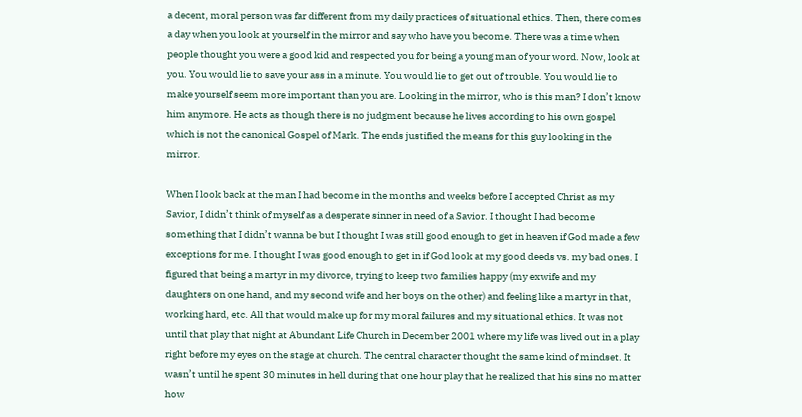a decent, moral person was far different from my daily practices of situational ethics. Then, there comes a day when you look at yourself in the mirror and say who have you become. There was a time when people thought you were a good kid and respected you for being a young man of your word. Now, look at you. You would lie to save your ass in a minute. You would lie to get out of trouble. You would lie to make yourself seem more important than you are. Looking in the mirror, who is this man? I don’t know him anymore. He acts as though there is no judgment because he lives according to his own gospel which is not the canonical Gospel of Mark. The ends justified the means for this guy looking in the mirror.

When I look back at the man I had become in the months and weeks before I accepted Christ as my Savior, I didn’t think of myself as a desperate sinner in need of a Savior. I thought I had become something that I didn’t wanna be but I thought I was still good enough to get in heaven if God made a few exceptions for me. I thought I was good enough to get in if God look at my good deeds vs. my bad ones. I figured that being a martyr in my divorce, trying to keep two families happy (my exwife and my daughters on one hand, and my second wife and her boys on the other) and feeling like a martyr in that, working hard, etc. All that would make up for my moral failures and my situational ethics. It was not until that play that night at Abundant Life Church in December 2001 where my life was lived out in a play right before my eyes on the stage at church. The central character thought the same kind of mindset. It wasn’t until he spent 30 minutes in hell during that one hour play that he realized that his sins no matter how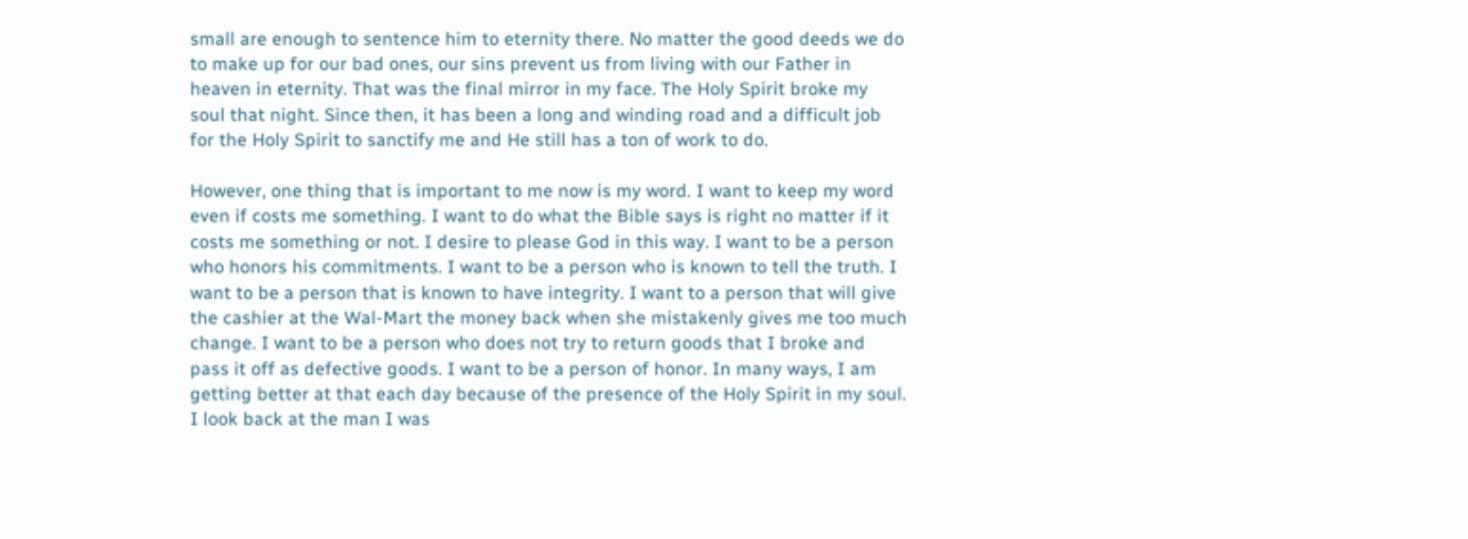small are enough to sentence him to eternity there. No matter the good deeds we do to make up for our bad ones, our sins prevent us from living with our Father in heaven in eternity. That was the final mirror in my face. The Holy Spirit broke my soul that night. Since then, it has been a long and winding road and a difficult job for the Holy Spirit to sanctify me and He still has a ton of work to do.

However, one thing that is important to me now is my word. I want to keep my word even if costs me something. I want to do what the Bible says is right no matter if it costs me something or not. I desire to please God in this way. I want to be a person who honors his commitments. I want to be a person who is known to tell the truth. I want to be a person that is known to have integrity. I want to a person that will give the cashier at the Wal-Mart the money back when she mistakenly gives me too much change. I want to be a person who does not try to return goods that I broke and pass it off as defective goods. I want to be a person of honor. In many ways, I am getting better at that each day because of the presence of the Holy Spirit in my soul. I look back at the man I was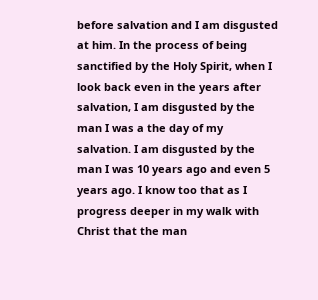before salvation and I am disgusted at him. In the process of being sanctified by the Holy Spirit, when I look back even in the years after salvation, I am disgusted by the man I was a the day of my salvation. I am disgusted by the man I was 10 years ago and even 5 years ago. I know too that as I progress deeper in my walk with Christ that the man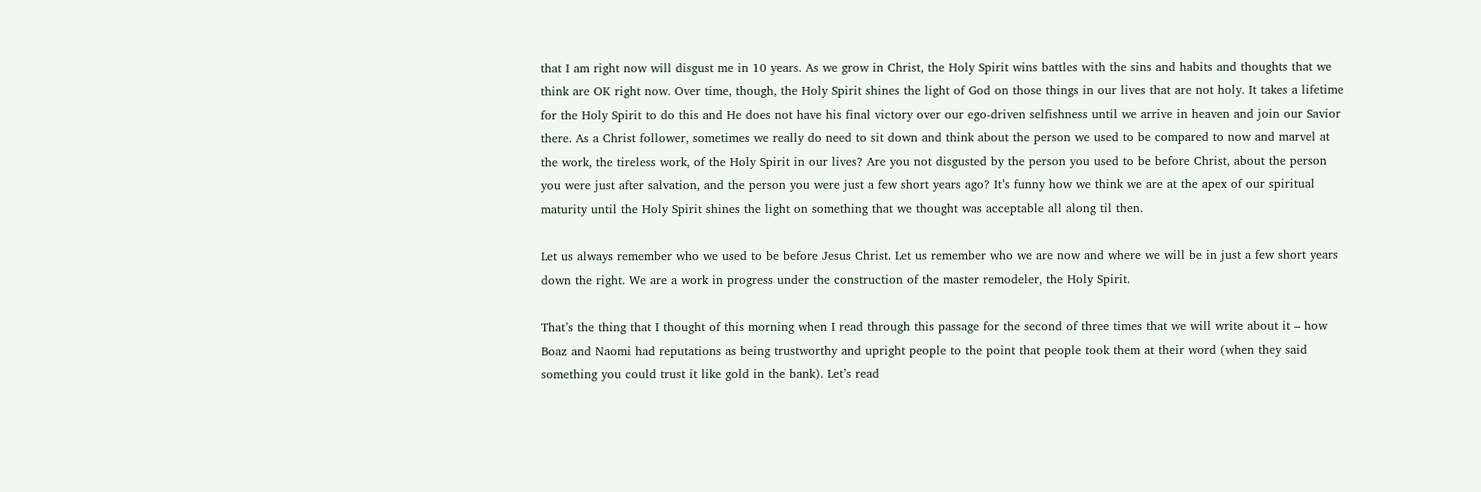that I am right now will disgust me in 10 years. As we grow in Christ, the Holy Spirit wins battles with the sins and habits and thoughts that we think are OK right now. Over time, though, the Holy Spirit shines the light of God on those things in our lives that are not holy. It takes a lifetime for the Holy Spirit to do this and He does not have his final victory over our ego-driven selfishness until we arrive in heaven and join our Savior there. As a Christ follower, sometimes we really do need to sit down and think about the person we used to be compared to now and marvel at the work, the tireless work, of the Holy Spirit in our lives? Are you not disgusted by the person you used to be before Christ, about the person you were just after salvation, and the person you were just a few short years ago? It’s funny how we think we are at the apex of our spiritual maturity until the Holy Spirit shines the light on something that we thought was acceptable all along til then.

Let us always remember who we used to be before Jesus Christ. Let us remember who we are now and where we will be in just a few short years down the right. We are a work in progress under the construction of the master remodeler, the Holy Spirit.

That’s the thing that I thought of this morning when I read through this passage for the second of three times that we will write about it – how Boaz and Naomi had reputations as being trustworthy and upright people to the point that people took them at their word (when they said something you could trust it like gold in the bank). Let’s read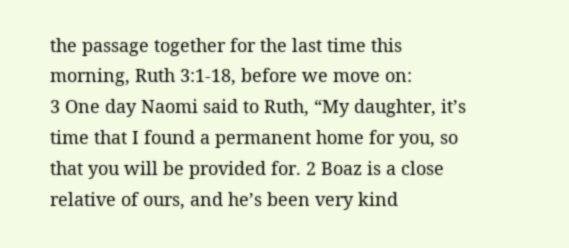the passage together for the last time this morning, Ruth 3:1-18, before we move on:
3 One day Naomi said to Ruth, “My daughter, it’s time that I found a permanent home for you, so that you will be provided for. 2 Boaz is a close relative of ours, and he’s been very kind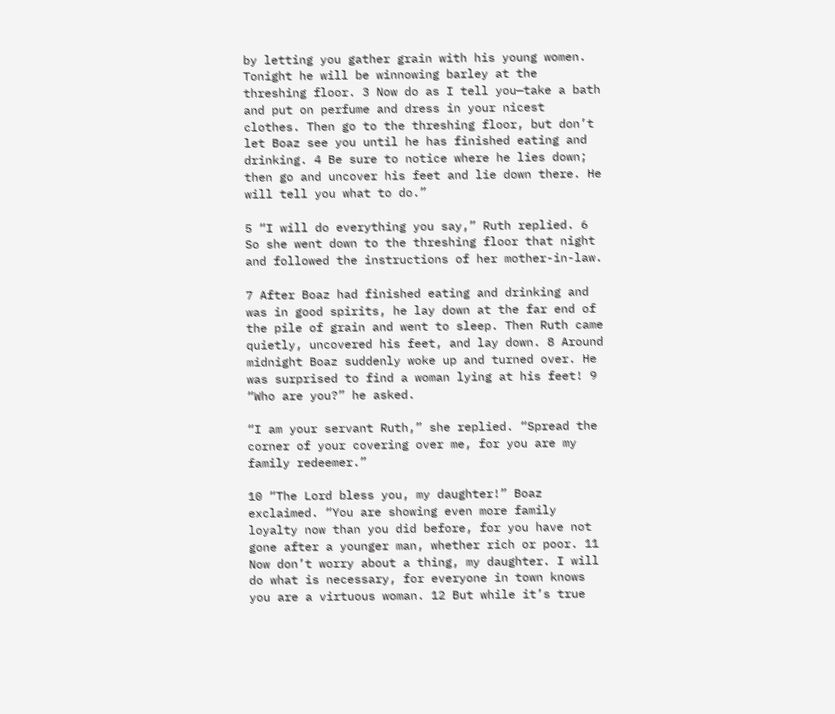by letting you gather grain with his young women. Tonight he will be winnowing barley at the threshing floor. 3 Now do as I tell you—take a bath and put on perfume and dress in your nicest clothes. Then go to the threshing floor, but don’t let Boaz see you until he has finished eating and drinking. 4 Be sure to notice where he lies down; then go and uncover his feet and lie down there. He will tell you what to do.”

5 “I will do everything you say,” Ruth replied. 6 So she went down to the threshing floor that night and followed the instructions of her mother-in-law.

7 After Boaz had finished eating and drinking and was in good spirits, he lay down at the far end of the pile of grain and went to sleep. Then Ruth came quietly, uncovered his feet, and lay down. 8 Around midnight Boaz suddenly woke up and turned over. He was surprised to find a woman lying at his feet! 9 “Who are you?” he asked.

“I am your servant Ruth,” she replied. “Spread the corner of your covering over me, for you are my family redeemer.”

10 “The Lord bless you, my daughter!” Boaz exclaimed. “You are showing even more family loyalty now than you did before, for you have not gone after a younger man, whether rich or poor. 11 Now don’t worry about a thing, my daughter. I will do what is necessary, for everyone in town knows you are a virtuous woman. 12 But while it’s true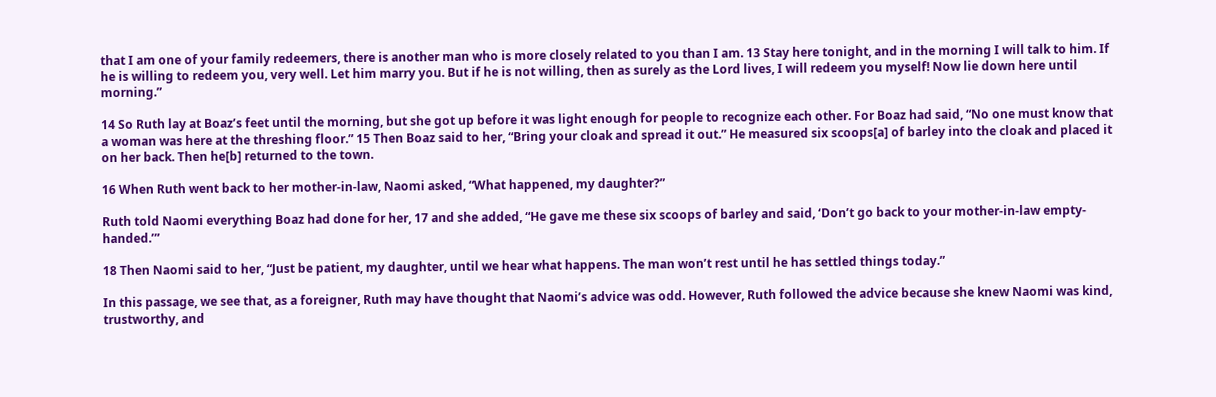that I am one of your family redeemers, there is another man who is more closely related to you than I am. 13 Stay here tonight, and in the morning I will talk to him. If he is willing to redeem you, very well. Let him marry you. But if he is not willing, then as surely as the Lord lives, I will redeem you myself! Now lie down here until morning.”

14 So Ruth lay at Boaz’s feet until the morning, but she got up before it was light enough for people to recognize each other. For Boaz had said, “No one must know that a woman was here at the threshing floor.” 15 Then Boaz said to her, “Bring your cloak and spread it out.” He measured six scoops[a] of barley into the cloak and placed it on her back. Then he[b] returned to the town.

16 When Ruth went back to her mother-in-law, Naomi asked, “What happened, my daughter?”

Ruth told Naomi everything Boaz had done for her, 17 and she added, “He gave me these six scoops of barley and said, ‘Don’t go back to your mother-in-law empty-handed.’”

18 Then Naomi said to her, “Just be patient, my daughter, until we hear what happens. The man won’t rest until he has settled things today.”

In this passage, we see that, as a foreigner, Ruth may have thought that Naomi’s advice was odd. However, Ruth followed the advice because she knew Naomi was kind, trustworthy, and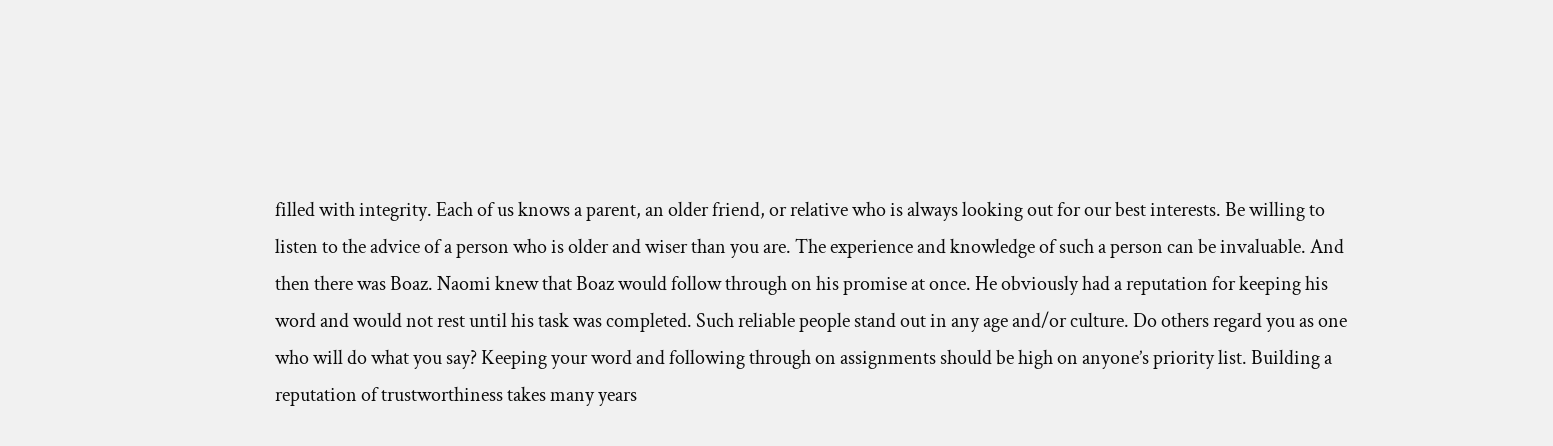filled with integrity. Each of us knows a parent, an older friend, or relative who is always looking out for our best interests. Be willing to listen to the advice of a person who is older and wiser than you are. The experience and knowledge of such a person can be invaluable. And then there was Boaz. Naomi knew that Boaz would follow through on his promise at once. He obviously had a reputation for keeping his word and would not rest until his task was completed. Such reliable people stand out in any age and/or culture. Do others regard you as one who will do what you say? Keeping your word and following through on assignments should be high on anyone’s priority list. Building a reputation of trustworthiness takes many years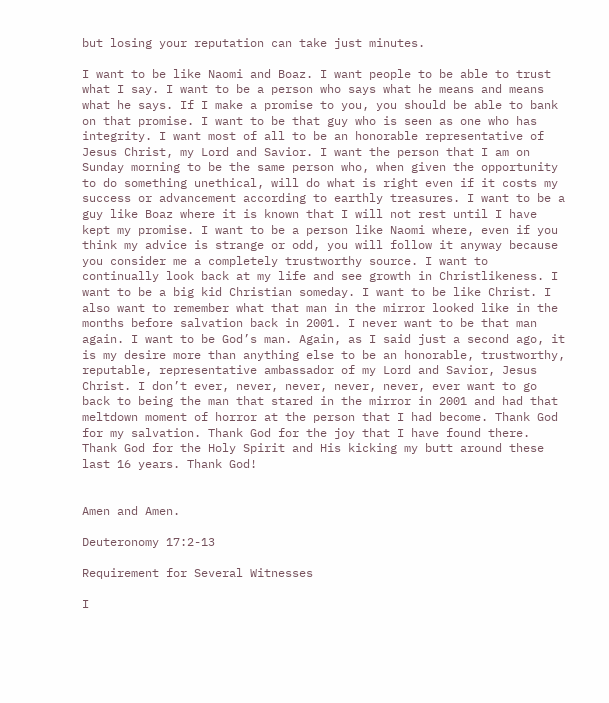but losing your reputation can take just minutes.

I want to be like Naomi and Boaz. I want people to be able to trust what I say. I want to be a person who says what he means and means what he says. If I make a promise to you, you should be able to bank on that promise. I want to be that guy who is seen as one who has integrity. I want most of all to be an honorable representative of Jesus Christ, my Lord and Savior. I want the person that I am on Sunday morning to be the same person who, when given the opportunity to do something unethical, will do what is right even if it costs my success or advancement according to earthly treasures. I want to be a guy like Boaz where it is known that I will not rest until I have kept my promise. I want to be a person like Naomi where, even if you think my advice is strange or odd, you will follow it anyway because you consider me a completely trustworthy source. I want to continually look back at my life and see growth in Christlikeness. I want to be a big kid Christian someday. I want to be like Christ. I also want to remember what that man in the mirror looked like in the months before salvation back in 2001. I never want to be that man again. I want to be God’s man. Again, as I said just a second ago, it is my desire more than anything else to be an honorable, trustworthy, reputable, representative ambassador of my Lord and Savior, Jesus Christ. I don’t ever, never, never, never, never, ever want to go back to being the man that stared in the mirror in 2001 and had that meltdown moment of horror at the person that I had become. Thank God for my salvation. Thank God for the joy that I have found there. Thank God for the Holy Spirit and His kicking my butt around these last 16 years. Thank God!


Amen and Amen.

Deuteronomy 17:2-13

Requirement for Several Witnesses

I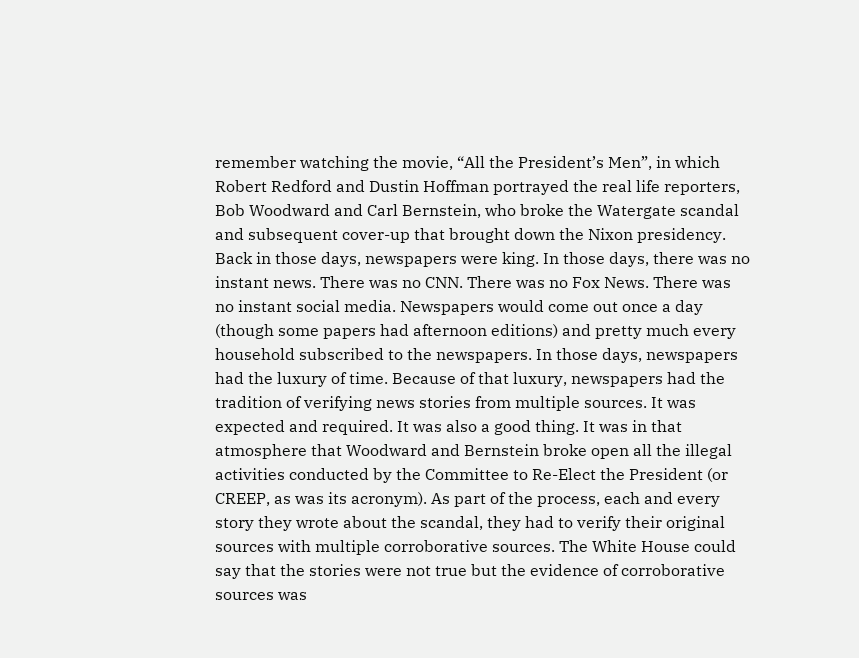remember watching the movie, “All the President’s Men”, in which Robert Redford and Dustin Hoffman portrayed the real life reporters, Bob Woodward and Carl Bernstein, who broke the Watergate scandal and subsequent cover-up that brought down the Nixon presidency. Back in those days, newspapers were king. In those days, there was no instant news. There was no CNN. There was no Fox News. There was no instant social media. Newspapers would come out once a day (though some papers had afternoon editions) and pretty much every household subscribed to the newspapers. In those days, newspapers had the luxury of time. Because of that luxury, newspapers had the tradition of verifying news stories from multiple sources. It was expected and required. It was also a good thing. It was in that atmosphere that Woodward and Bernstein broke open all the illegal activities conducted by the Committee to Re-Elect the President (or CREEP, as was its acronym). As part of the process, each and every story they wrote about the scandal, they had to verify their original sources with multiple corroborative sources. The White House could say that the stories were not true but the evidence of corroborative sources was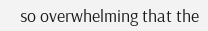so overwhelming that the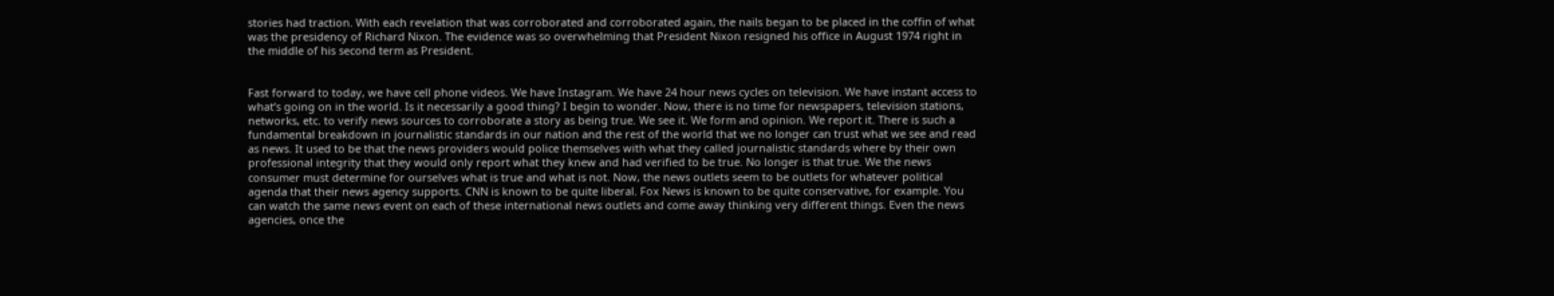stories had traction. With each revelation that was corroborated and corroborated again, the nails began to be placed in the coffin of what was the presidency of Richard Nixon. The evidence was so overwhelming that President Nixon resigned his office in August 1974 right in the middle of his second term as President.


Fast forward to today, we have cell phone videos. We have Instagram. We have 24 hour news cycles on television. We have instant access to what’s going on in the world. Is it necessarily a good thing? I begin to wonder. Now, there is no time for newspapers, television stations, networks, etc. to verify news sources to corroborate a story as being true. We see it. We form and opinion. We report it. There is such a fundamental breakdown in journalistic standards in our nation and the rest of the world that we no longer can trust what we see and read as news. It used to be that the news providers would police themselves with what they called journalistic standards where by their own professional integrity that they would only report what they knew and had verified to be true. No longer is that true. We the news consumer must determine for ourselves what is true and what is not. Now, the news outlets seem to be outlets for whatever political agenda that their news agency supports. CNN is known to be quite liberal. Fox News is known to be quite conservative, for example. You can watch the same news event on each of these international news outlets and come away thinking very different things. Even the news agencies, once the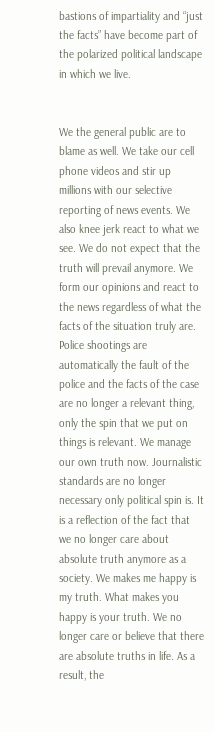bastions of impartiality and “just the facts” have become part of the polarized political landscape in which we live.


We the general public are to blame as well. We take our cell phone videos and stir up millions with our selective reporting of news events. We also knee jerk react to what we see. We do not expect that the truth will prevail anymore. We form our opinions and react to the news regardless of what the facts of the situation truly are. Police shootings are automatically the fault of the police and the facts of the case are no longer a relevant thing, only the spin that we put on things is relevant. We manage our own truth now. Journalistic standards are no longer necessary only political spin is. It is a reflection of the fact that we no longer care about absolute truth anymore as a society. We makes me happy is my truth. What makes you happy is your truth. We no longer care or believe that there are absolute truths in life. As a result, the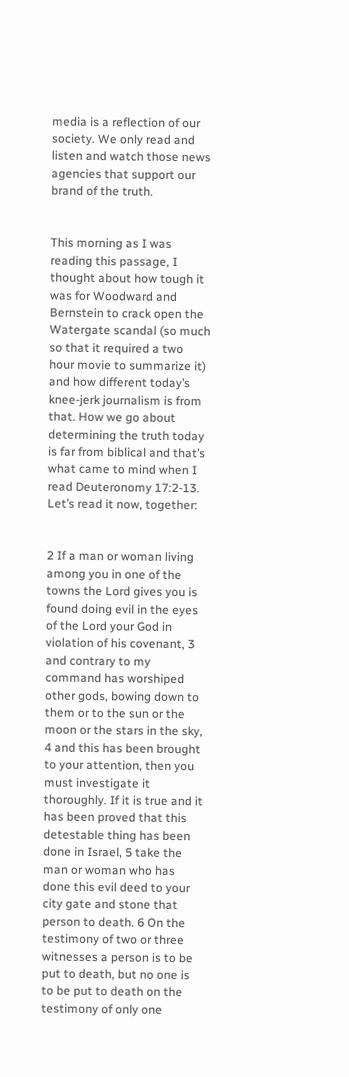media is a reflection of our society. We only read and listen and watch those news agencies that support our brand of the truth.


This morning as I was reading this passage, I thought about how tough it was for Woodward and Bernstein to crack open the Watergate scandal (so much so that it required a two hour movie to summarize it) and how different today’s knee-jerk journalism is from that. How we go about determining the truth today is far from biblical and that’s what came to mind when I read Deuteronomy 17:2-13. Let’s read it now, together:


2 If a man or woman living among you in one of the towns the Lord gives you is found doing evil in the eyes of the Lord your God in violation of his covenant, 3 and contrary to my command has worshiped other gods, bowing down to them or to the sun or the moon or the stars in the sky, 4 and this has been brought to your attention, then you must investigate it thoroughly. If it is true and it has been proved that this detestable thing has been done in Israel, 5 take the man or woman who has done this evil deed to your city gate and stone that person to death. 6 On the testimony of two or three witnesses a person is to be put to death, but no one is to be put to death on the testimony of only one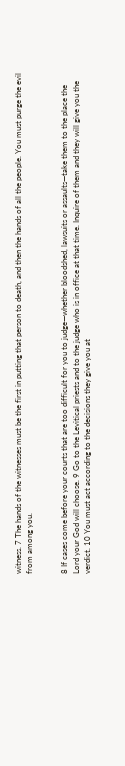witness. 7 The hands of the witnesses must be the first in putting that person to death, and then the hands of all the people. You must purge the evil from among you.


8 If cases come before your courts that are too difficult for you to judge—whether bloodshed, lawsuits or assaults—take them to the place the Lord your God will choose. 9 Go to the Levitical priests and to the judge who is in office at that time. Inquire of them and they will give you the verdict. 10 You must act according to the decisions they give you at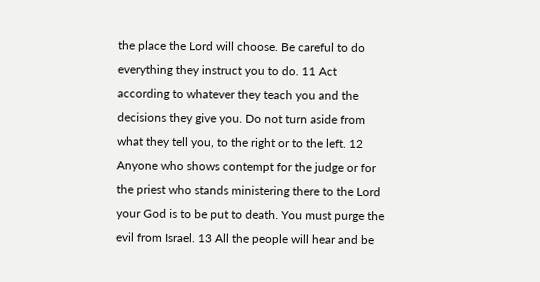the place the Lord will choose. Be careful to do everything they instruct you to do. 11 Act according to whatever they teach you and the decisions they give you. Do not turn aside from what they tell you, to the right or to the left. 12 Anyone who shows contempt for the judge or for the priest who stands ministering there to the Lord your God is to be put to death. You must purge the evil from Israel. 13 All the people will hear and be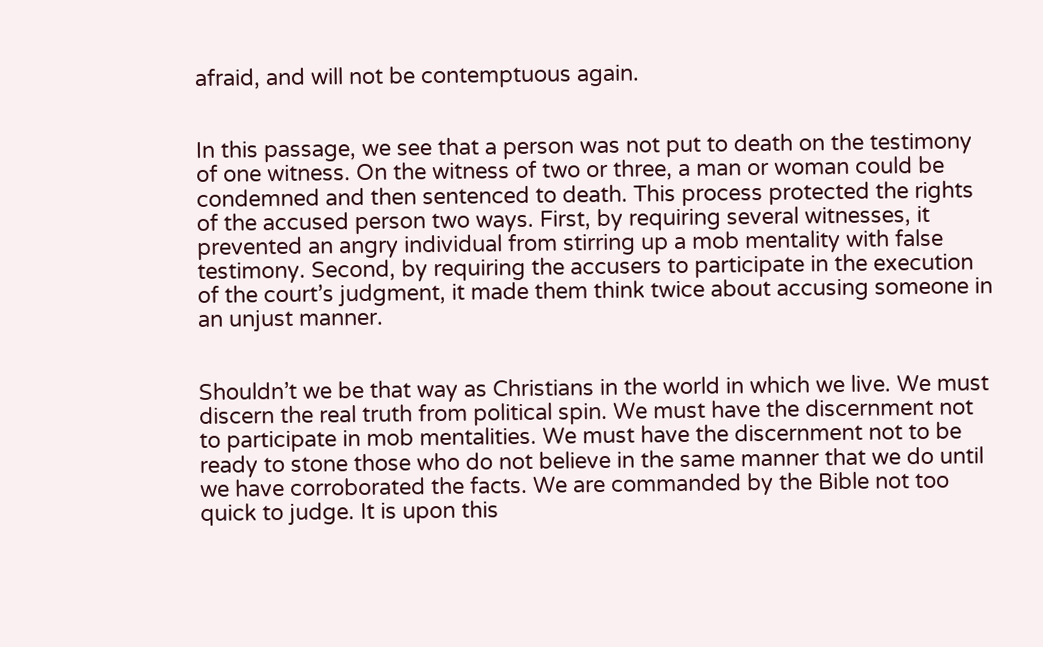afraid, and will not be contemptuous again.


In this passage, we see that a person was not put to death on the testimony of one witness. On the witness of two or three, a man or woman could be condemned and then sentenced to death. This process protected the rights of the accused person two ways. First, by requiring several witnesses, it prevented an angry individual from stirring up a mob mentality with false testimony. Second, by requiring the accusers to participate in the execution of the court’s judgment, it made them think twice about accusing someone in an unjust manner.


Shouldn’t we be that way as Christians in the world in which we live. We must discern the real truth from political spin. We must have the discernment not to participate in mob mentalities. We must have the discernment not to be ready to stone those who do not believe in the same manner that we do until we have corroborated the facts. We are commanded by the Bible not too quick to judge. It is upon this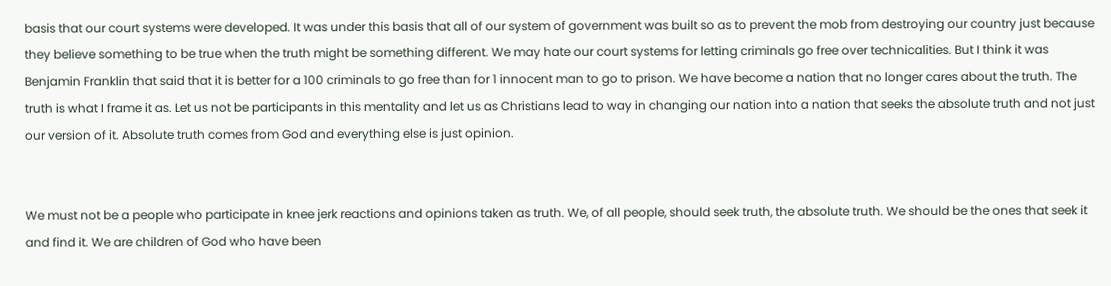basis that our court systems were developed. It was under this basis that all of our system of government was built so as to prevent the mob from destroying our country just because they believe something to be true when the truth might be something different. We may hate our court systems for letting criminals go free over technicalities. But I think it was Benjamin Franklin that said that it is better for a 100 criminals to go free than for 1 innocent man to go to prison. We have become a nation that no longer cares about the truth. The truth is what I frame it as. Let us not be participants in this mentality and let us as Christians lead to way in changing our nation into a nation that seeks the absolute truth and not just our version of it. Absolute truth comes from God and everything else is just opinion.


We must not be a people who participate in knee jerk reactions and opinions taken as truth. We, of all people, should seek truth, the absolute truth. We should be the ones that seek it and find it. We are children of God who have been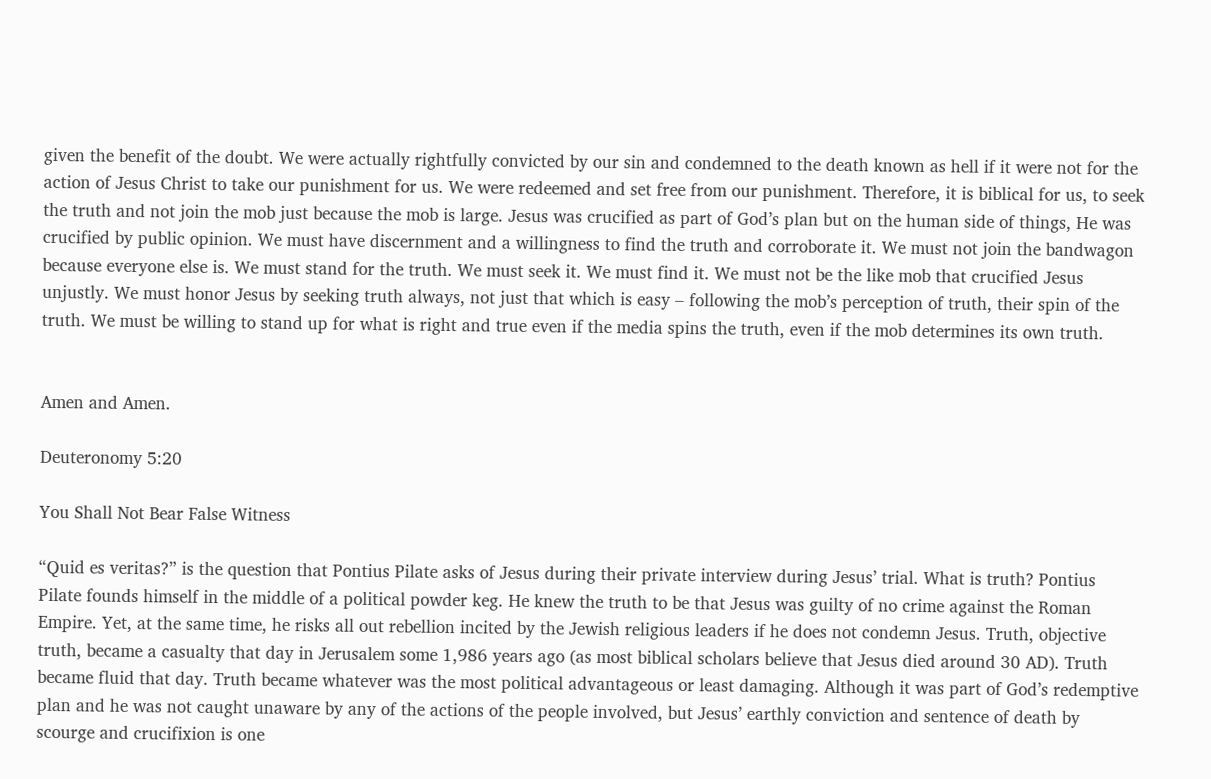given the benefit of the doubt. We were actually rightfully convicted by our sin and condemned to the death known as hell if it were not for the action of Jesus Christ to take our punishment for us. We were redeemed and set free from our punishment. Therefore, it is biblical for us, to seek the truth and not join the mob just because the mob is large. Jesus was crucified as part of God’s plan but on the human side of things, He was crucified by public opinion. We must have discernment and a willingness to find the truth and corroborate it. We must not join the bandwagon because everyone else is. We must stand for the truth. We must seek it. We must find it. We must not be the like mob that crucified Jesus unjustly. We must honor Jesus by seeking truth always, not just that which is easy – following the mob’s perception of truth, their spin of the truth. We must be willing to stand up for what is right and true even if the media spins the truth, even if the mob determines its own truth.


Amen and Amen.

Deuteronomy 5:20

You Shall Not Bear False Witness

“Quid es veritas?” is the question that Pontius Pilate asks of Jesus during their private interview during Jesus’ trial. What is truth? Pontius Pilate founds himself in the middle of a political powder keg. He knew the truth to be that Jesus was guilty of no crime against the Roman Empire. Yet, at the same time, he risks all out rebellion incited by the Jewish religious leaders if he does not condemn Jesus. Truth, objective truth, became a casualty that day in Jerusalem some 1,986 years ago (as most biblical scholars believe that Jesus died around 30 AD). Truth became fluid that day. Truth became whatever was the most political advantageous or least damaging. Although it was part of God’s redemptive plan and he was not caught unaware by any of the actions of the people involved, but Jesus’ earthly conviction and sentence of death by scourge and crucifixion is one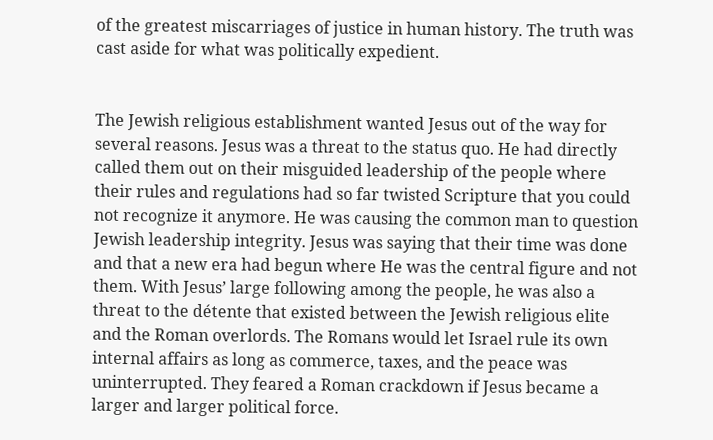of the greatest miscarriages of justice in human history. The truth was cast aside for what was politically expedient.


The Jewish religious establishment wanted Jesus out of the way for several reasons. Jesus was a threat to the status quo. He had directly called them out on their misguided leadership of the people where their rules and regulations had so far twisted Scripture that you could not recognize it anymore. He was causing the common man to question Jewish leadership integrity. Jesus was saying that their time was done and that a new era had begun where He was the central figure and not them. With Jesus’ large following among the people, he was also a threat to the détente that existed between the Jewish religious elite and the Roman overlords. The Romans would let Israel rule its own internal affairs as long as commerce, taxes, and the peace was uninterrupted. They feared a Roman crackdown if Jesus became a larger and larger political force.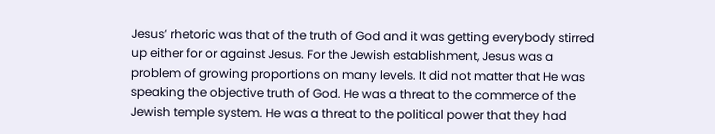Jesus’ rhetoric was that of the truth of God and it was getting everybody stirred up either for or against Jesus. For the Jewish establishment, Jesus was a problem of growing proportions on many levels. It did not matter that He was speaking the objective truth of God. He was a threat to the commerce of the Jewish temple system. He was a threat to the political power that they had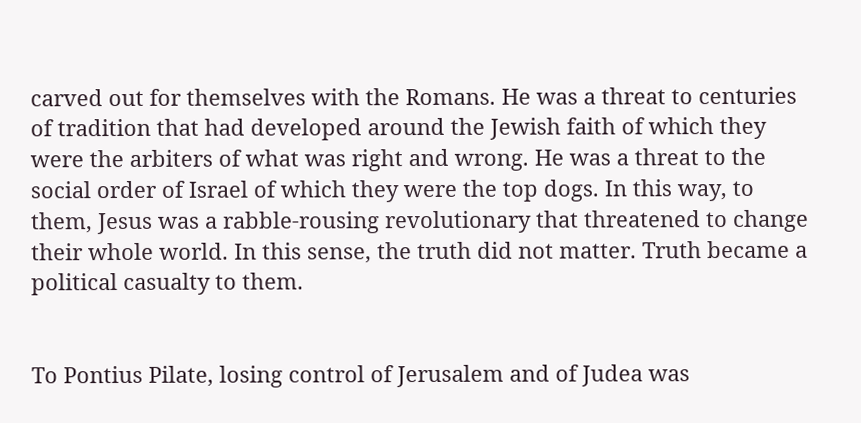carved out for themselves with the Romans. He was a threat to centuries of tradition that had developed around the Jewish faith of which they were the arbiters of what was right and wrong. He was a threat to the social order of Israel of which they were the top dogs. In this way, to them, Jesus was a rabble-rousing revolutionary that threatened to change their whole world. In this sense, the truth did not matter. Truth became a political casualty to them.


To Pontius Pilate, losing control of Jerusalem and of Judea was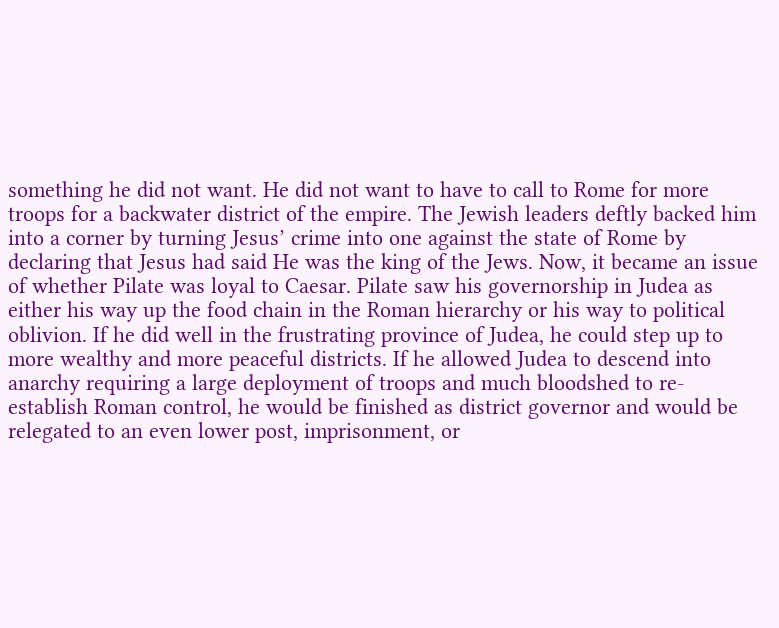something he did not want. He did not want to have to call to Rome for more troops for a backwater district of the empire. The Jewish leaders deftly backed him into a corner by turning Jesus’ crime into one against the state of Rome by declaring that Jesus had said He was the king of the Jews. Now, it became an issue of whether Pilate was loyal to Caesar. Pilate saw his governorship in Judea as either his way up the food chain in the Roman hierarchy or his way to political oblivion. If he did well in the frustrating province of Judea, he could step up to more wealthy and more peaceful districts. If he allowed Judea to descend into anarchy requiring a large deployment of troops and much bloodshed to re-establish Roman control, he would be finished as district governor and would be relegated to an even lower post, imprisonment, or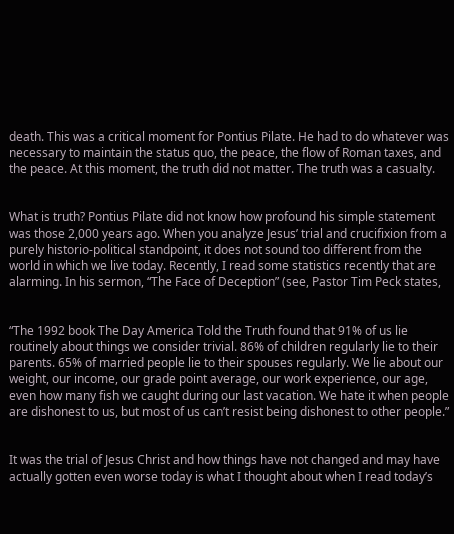death. This was a critical moment for Pontius Pilate. He had to do whatever was necessary to maintain the status quo, the peace, the flow of Roman taxes, and the peace. At this moment, the truth did not matter. The truth was a casualty.


What is truth? Pontius Pilate did not know how profound his simple statement was those 2,000 years ago. When you analyze Jesus’ trial and crucifixion from a purely historio-political standpoint, it does not sound too different from the world in which we live today. Recently, I read some statistics recently that are alarming. In his sermon, “The Face of Deception” (see, Pastor Tim Peck states,


“The 1992 book The Day America Told the Truth found that 91% of us lie routinely about things we consider trivial. 86% of children regularly lie to their parents. 65% of married people lie to their spouses regularly. We lie about our weight, our income, our grade point average, our work experience, our age, even how many fish we caught during our last vacation. We hate it when people are dishonest to us, but most of us can’t resist being dishonest to other people.”


It was the trial of Jesus Christ and how things have not changed and may have actually gotten even worse today is what I thought about when I read today’s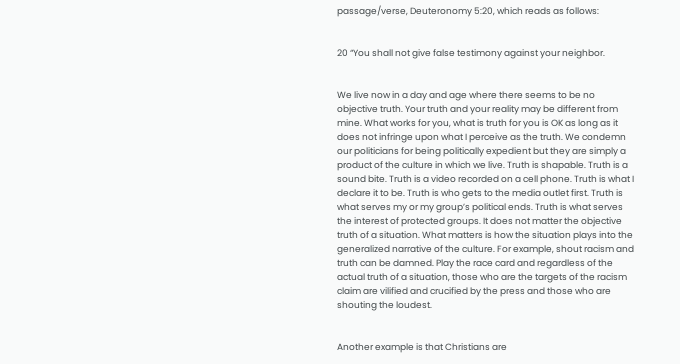passage/verse, Deuteronomy 5:20, which reads as follows:


20 “You shall not give false testimony against your neighbor.


We live now in a day and age where there seems to be no objective truth. Your truth and your reality may be different from mine. What works for you, what is truth for you is OK as long as it does not infringe upon what I perceive as the truth. We condemn our politicians for being politically expedient but they are simply a product of the culture in which we live. Truth is shapable. Truth is a sound bite. Truth is a video recorded on a cell phone. Truth is what I declare it to be. Truth is who gets to the media outlet first. Truth is what serves my or my group’s political ends. Truth is what serves the interest of protected groups. It does not matter the objective truth of a situation. What matters is how the situation plays into the generalized narrative of the culture. For example, shout racism and truth can be damned. Play the race card and regardless of the actual truth of a situation, those who are the targets of the racism claim are vilified and crucified by the press and those who are shouting the loudest.


Another example is that Christians are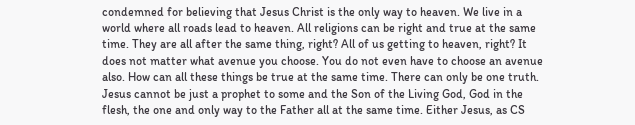condemned for believing that Jesus Christ is the only way to heaven. We live in a world where all roads lead to heaven. All religions can be right and true at the same time. They are all after the same thing, right? All of us getting to heaven, right? It does not matter what avenue you choose. You do not even have to choose an avenue also. How can all these things be true at the same time. There can only be one truth. Jesus cannot be just a prophet to some and the Son of the Living God, God in the flesh, the one and only way to the Father all at the same time. Either Jesus, as CS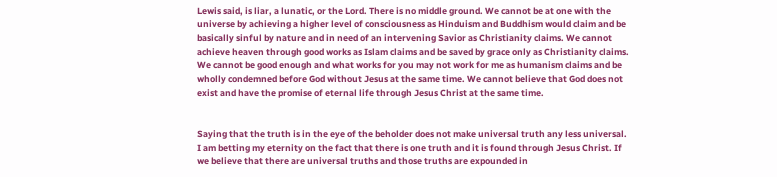Lewis said, is liar, a lunatic, or the Lord. There is no middle ground. We cannot be at one with the universe by achieving a higher level of consciousness as Hinduism and Buddhism would claim and be basically sinful by nature and in need of an intervening Savior as Christianity claims. We cannot achieve heaven through good works as Islam claims and be saved by grace only as Christianity claims. We cannot be good enough and what works for you may not work for me as humanism claims and be wholly condemned before God without Jesus at the same time. We cannot believe that God does not exist and have the promise of eternal life through Jesus Christ at the same time.


Saying that the truth is in the eye of the beholder does not make universal truth any less universal. I am betting my eternity on the fact that there is one truth and it is found through Jesus Christ. If we believe that there are universal truths and those truths are expounded in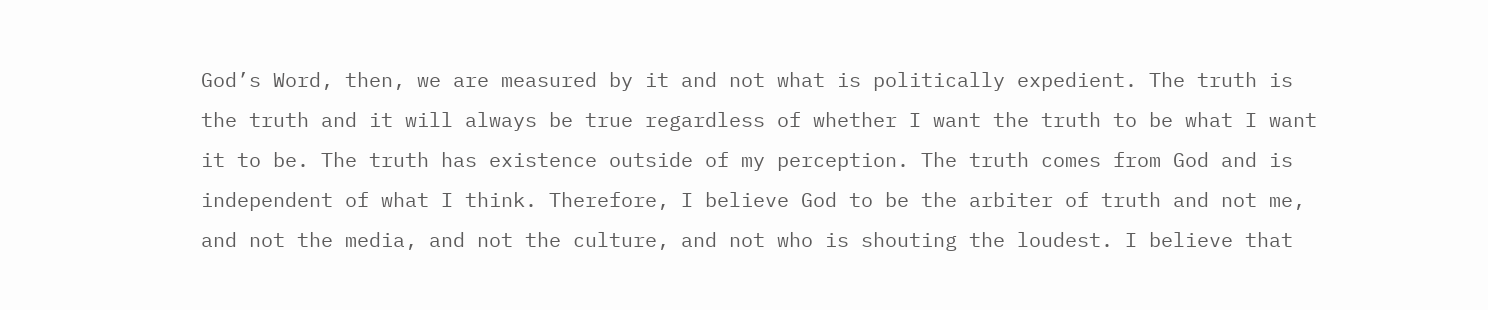God’s Word, then, we are measured by it and not what is politically expedient. The truth is the truth and it will always be true regardless of whether I want the truth to be what I want it to be. The truth has existence outside of my perception. The truth comes from God and is independent of what I think. Therefore, I believe God to be the arbiter of truth and not me, and not the media, and not the culture, and not who is shouting the loudest. I believe that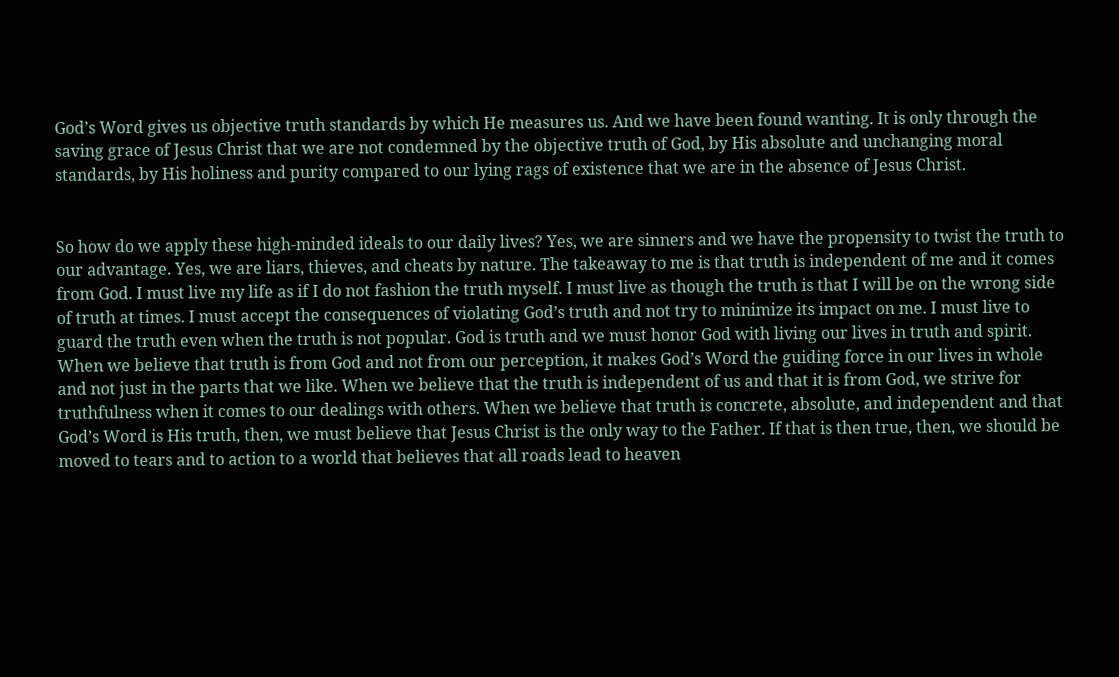God’s Word gives us objective truth standards by which He measures us. And we have been found wanting. It is only through the saving grace of Jesus Christ that we are not condemned by the objective truth of God, by His absolute and unchanging moral standards, by His holiness and purity compared to our lying rags of existence that we are in the absence of Jesus Christ.


So how do we apply these high-minded ideals to our daily lives? Yes, we are sinners and we have the propensity to twist the truth to our advantage. Yes, we are liars, thieves, and cheats by nature. The takeaway to me is that truth is independent of me and it comes from God. I must live my life as if I do not fashion the truth myself. I must live as though the truth is that I will be on the wrong side of truth at times. I must accept the consequences of violating God’s truth and not try to minimize its impact on me. I must live to guard the truth even when the truth is not popular. God is truth and we must honor God with living our lives in truth and spirit. When we believe that truth is from God and not from our perception, it makes God’s Word the guiding force in our lives in whole and not just in the parts that we like. When we believe that the truth is independent of us and that it is from God, we strive for truthfulness when it comes to our dealings with others. When we believe that truth is concrete, absolute, and independent and that God’s Word is His truth, then, we must believe that Jesus Christ is the only way to the Father. If that is then true, then, we should be moved to tears and to action to a world that believes that all roads lead to heaven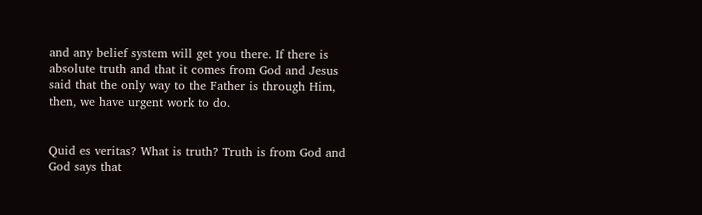and any belief system will get you there. If there is absolute truth and that it comes from God and Jesus said that the only way to the Father is through Him, then, we have urgent work to do.


Quid es veritas? What is truth? Truth is from God and God says that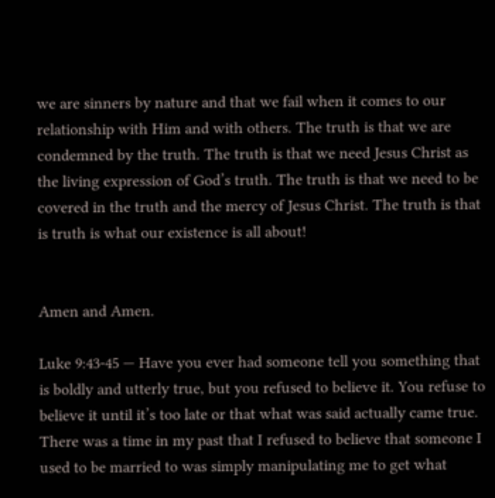we are sinners by nature and that we fail when it comes to our relationship with Him and with others. The truth is that we are condemned by the truth. The truth is that we need Jesus Christ as the living expression of God’s truth. The truth is that we need to be covered in the truth and the mercy of Jesus Christ. The truth is that is truth is what our existence is all about!


Amen and Amen.

Luke 9:43-45 — Have you ever had someone tell you something that is boldly and utterly true, but you refused to believe it. You refuse to believe it until it’s too late or that what was said actually came true. There was a time in my past that I refused to believe that someone I used to be married to was simply manipulating me to get what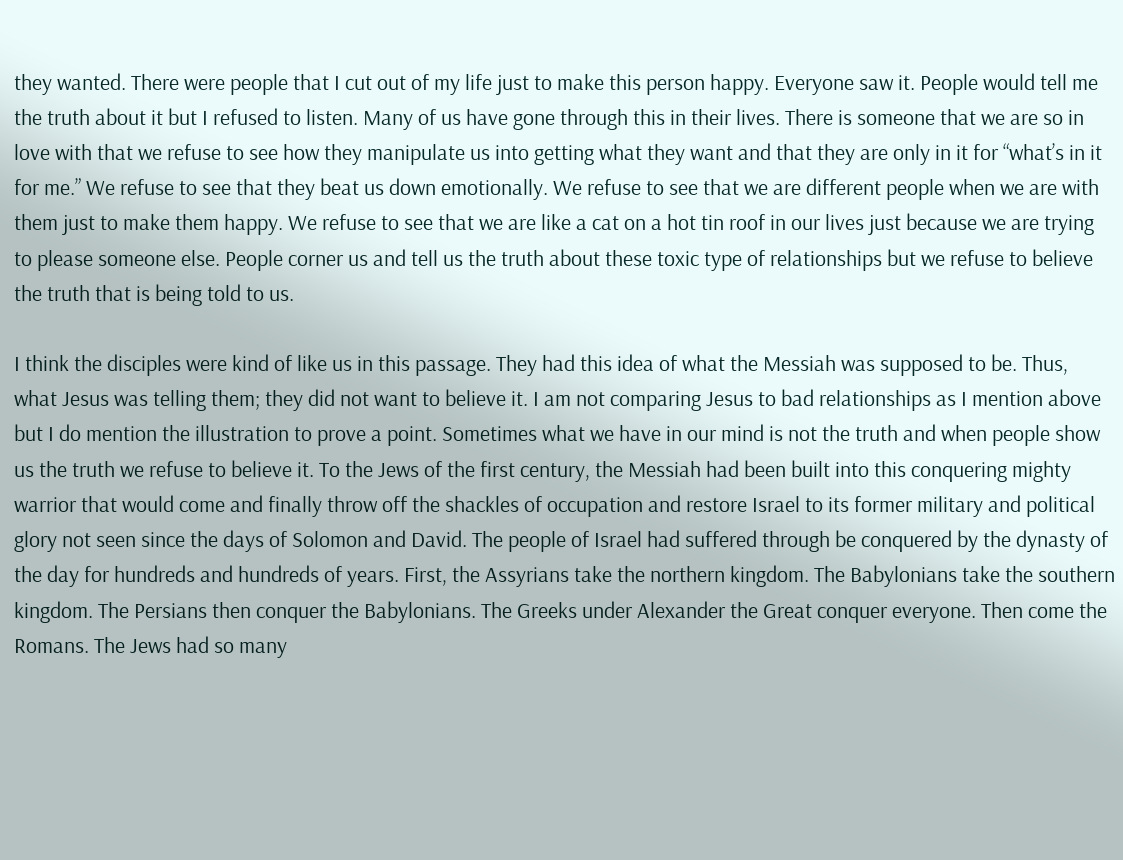they wanted. There were people that I cut out of my life just to make this person happy. Everyone saw it. People would tell me the truth about it but I refused to listen. Many of us have gone through this in their lives. There is someone that we are so in love with that we refuse to see how they manipulate us into getting what they want and that they are only in it for “what’s in it for me.” We refuse to see that they beat us down emotionally. We refuse to see that we are different people when we are with them just to make them happy. We refuse to see that we are like a cat on a hot tin roof in our lives just because we are trying to please someone else. People corner us and tell us the truth about these toxic type of relationships but we refuse to believe the truth that is being told to us.

I think the disciples were kind of like us in this passage. They had this idea of what the Messiah was supposed to be. Thus, what Jesus was telling them; they did not want to believe it. I am not comparing Jesus to bad relationships as I mention above but I do mention the illustration to prove a point. Sometimes what we have in our mind is not the truth and when people show us the truth we refuse to believe it. To the Jews of the first century, the Messiah had been built into this conquering mighty warrior that would come and finally throw off the shackles of occupation and restore Israel to its former military and political glory not seen since the days of Solomon and David. The people of Israel had suffered through be conquered by the dynasty of the day for hundreds and hundreds of years. First, the Assyrians take the northern kingdom. The Babylonians take the southern kingdom. The Persians then conquer the Babylonians. The Greeks under Alexander the Great conquer everyone. Then come the Romans. The Jews had so many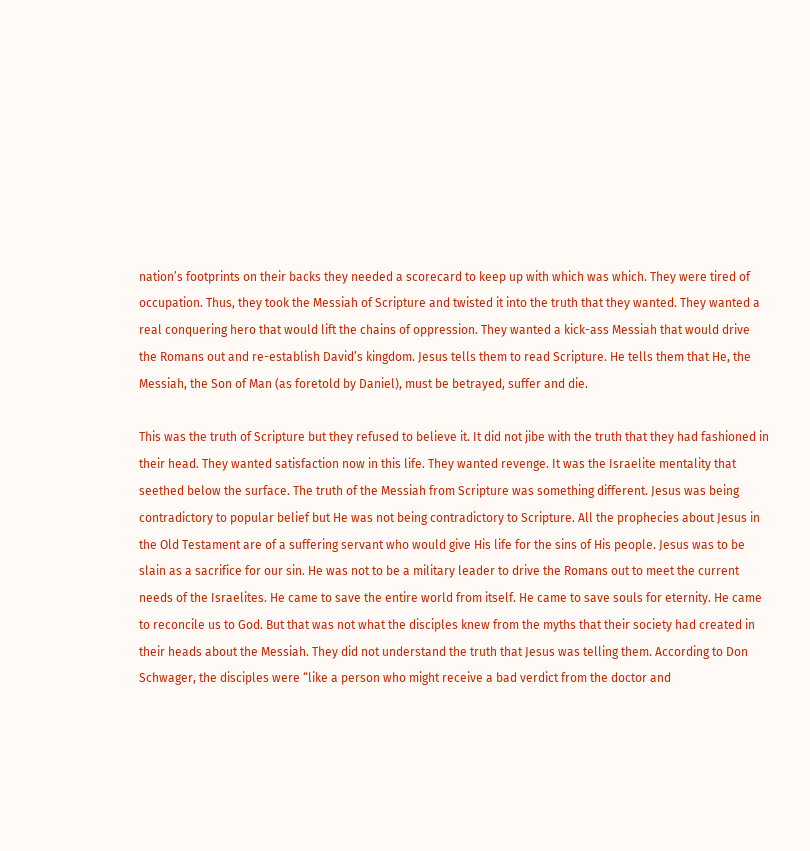nation’s footprints on their backs they needed a scorecard to keep up with which was which. They were tired of occupation. Thus, they took the Messiah of Scripture and twisted it into the truth that they wanted. They wanted a real conquering hero that would lift the chains of oppression. They wanted a kick-ass Messiah that would drive the Romans out and re-establish David’s kingdom. Jesus tells them to read Scripture. He tells them that He, the Messiah, the Son of Man (as foretold by Daniel), must be betrayed, suffer and die.

This was the truth of Scripture but they refused to believe it. It did not jibe with the truth that they had fashioned in their head. They wanted satisfaction now in this life. They wanted revenge. It was the Israelite mentality that seethed below the surface. The truth of the Messiah from Scripture was something different. Jesus was being contradictory to popular belief but He was not being contradictory to Scripture. All the prophecies about Jesus in the Old Testament are of a suffering servant who would give His life for the sins of His people. Jesus was to be slain as a sacrifice for our sin. He was not to be a military leader to drive the Romans out to meet the current needs of the Israelites. He came to save the entire world from itself. He came to save souls for eternity. He came to reconcile us to God. But that was not what the disciples knew from the myths that their society had created in their heads about the Messiah. They did not understand the truth that Jesus was telling them. According to Don Schwager, the disciples were “like a person who might receive a bad verdict from the doctor and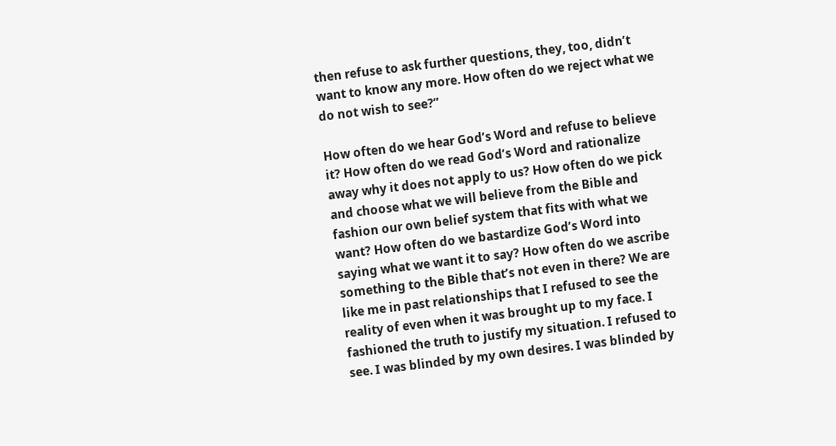then refuse to ask further questions, they, too, didn’t want to know any more. How often do we reject what we do not wish to see?”

How often do we hear God’s Word and refuse to believe it? How often do we read God’s Word and rationalize away why it does not apply to us? How often do we pick and choose what we will believe from the Bible and fashion our own belief system that fits with what we want? How often do we bastardize God’s Word into saying what we want it to say? How often do we ascribe something to the Bible that’s not even in there? We are like me in past relationships that I refused to see the reality of even when it was brought up to my face. I fashioned the truth to justify my situation. I refused to see. I was blinded by my own desires. I was blinded by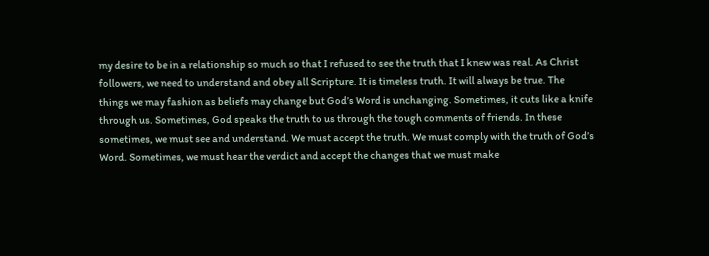my desire to be in a relationship so much so that I refused to see the truth that I knew was real. As Christ followers, we need to understand and obey all Scripture. It is timeless truth. It will always be true. The things we may fashion as beliefs may change but God’s Word is unchanging. Sometimes, it cuts like a knife through us. Sometimes, God speaks the truth to us through the tough comments of friends. In these sometimes, we must see and understand. We must accept the truth. We must comply with the truth of God’s Word. Sometimes, we must hear the verdict and accept the changes that we must make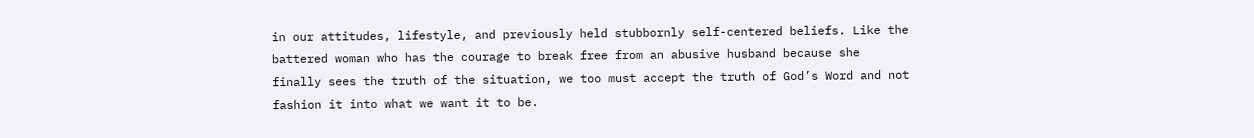in our attitudes, lifestyle, and previously held stubbornly self-centered beliefs. Like the battered woman who has the courage to break free from an abusive husband because she finally sees the truth of the situation, we too must accept the truth of God’s Word and not fashion it into what we want it to be.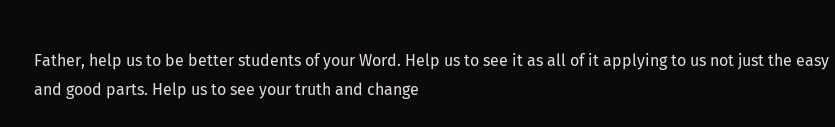Father, help us to be better students of your Word. Help us to see it as all of it applying to us not just the easy and good parts. Help us to see your truth and change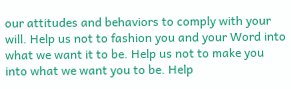our attitudes and behaviors to comply with your will. Help us not to fashion you and your Word into what we want it to be. Help us not to make you into what we want you to be. Help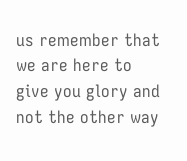us remember that we are here to give you glory and not the other way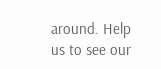around. Help us to see our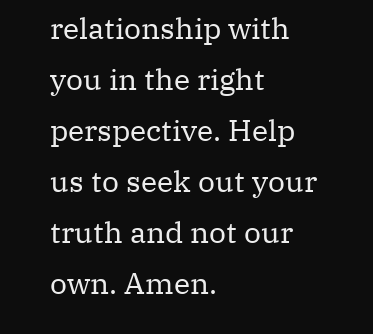relationship with you in the right perspective. Help us to seek out your truth and not our own. Amen.